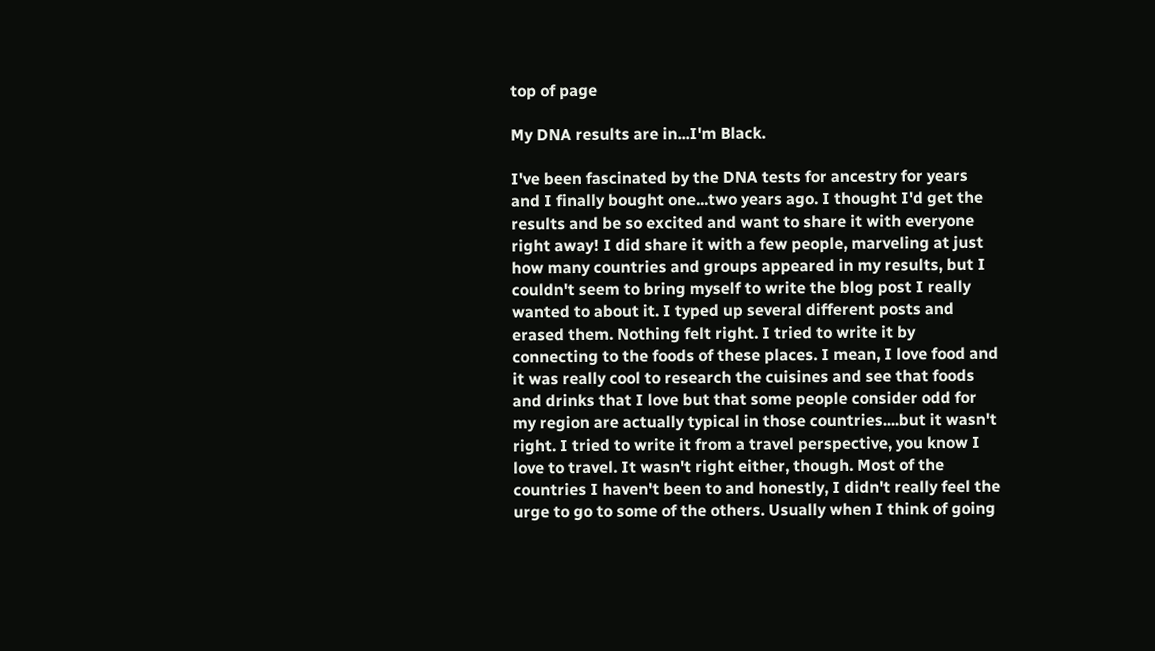top of page

My DNA results are in...I'm Black.

I've been fascinated by the DNA tests for ancestry for years and I finally bought one...two years ago. I thought I'd get the results and be so excited and want to share it with everyone right away! I did share it with a few people, marveling at just how many countries and groups appeared in my results, but I couldn't seem to bring myself to write the blog post I really wanted to about it. I typed up several different posts and erased them. Nothing felt right. I tried to write it by connecting to the foods of these places. I mean, I love food and it was really cool to research the cuisines and see that foods and drinks that I love but that some people consider odd for my region are actually typical in those countries....but it wasn't right. I tried to write it from a travel perspective, you know I love to travel. It wasn't right either, though. Most of the countries I haven't been to and honestly, I didn't really feel the urge to go to some of the others. Usually when I think of going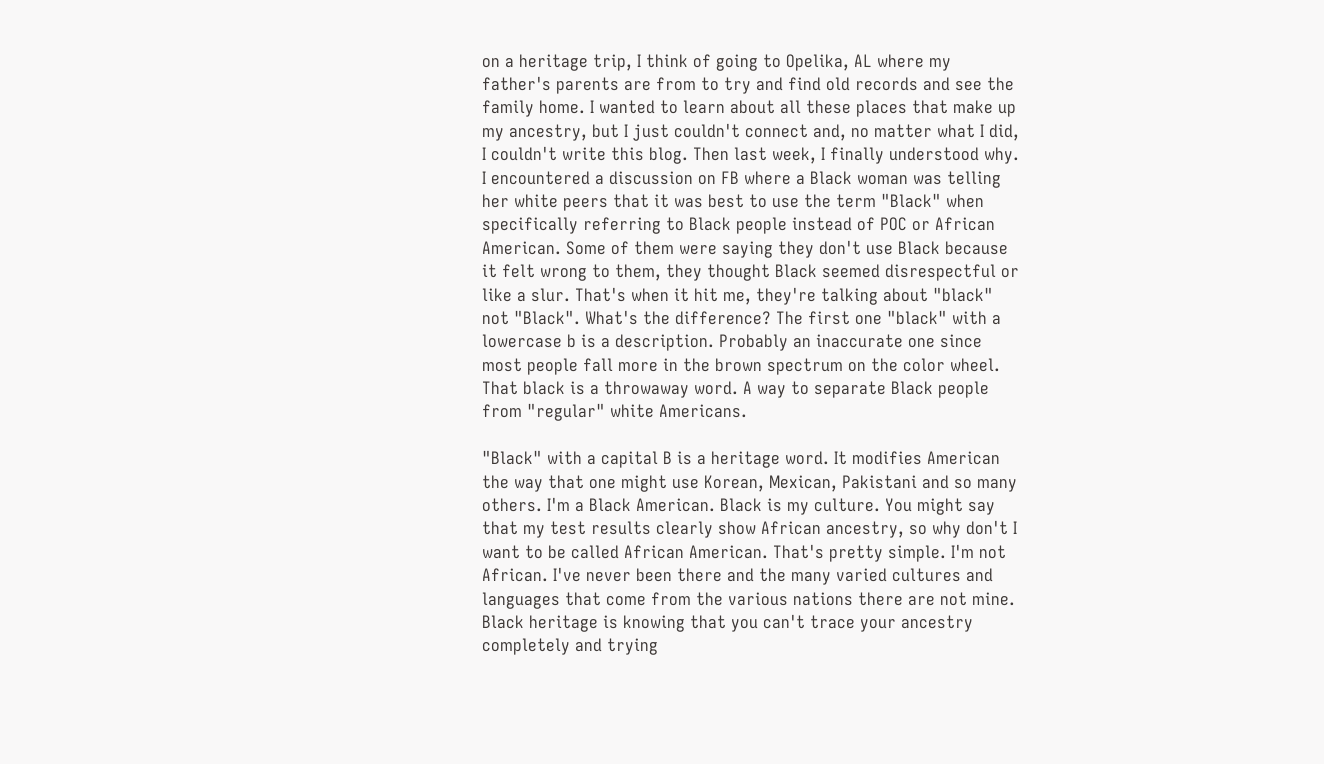on a heritage trip, I think of going to Opelika, AL where my father's parents are from to try and find old records and see the family home. I wanted to learn about all these places that make up my ancestry, but I just couldn't connect and, no matter what I did, I couldn't write this blog. Then last week, I finally understood why. I encountered a discussion on FB where a Black woman was telling her white peers that it was best to use the term "Black" when specifically referring to Black people instead of POC or African American. Some of them were saying they don't use Black because it felt wrong to them, they thought Black seemed disrespectful or like a slur. That's when it hit me, they're talking about "black" not "Black". What's the difference? The first one "black" with a lowercase b is a description. Probably an inaccurate one since most people fall more in the brown spectrum on the color wheel. That black is a throwaway word. A way to separate Black people from "regular" white Americans.

"Black" with a capital B is a heritage word. It modifies American the way that one might use Korean, Mexican, Pakistani and so many others. I'm a Black American. Black is my culture. You might say that my test results clearly show African ancestry, so why don't I want to be called African American. That's pretty simple. I'm not African. I've never been there and the many varied cultures and languages that come from the various nations there are not mine. Black heritage is knowing that you can't trace your ancestry completely and trying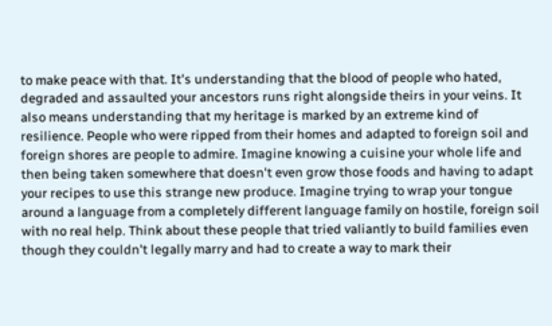to make peace with that. It's understanding that the blood of people who hated, degraded and assaulted your ancestors runs right alongside theirs in your veins. It also means understanding that my heritage is marked by an extreme kind of resilience. People who were ripped from their homes and adapted to foreign soil and foreign shores are people to admire. Imagine knowing a cuisine your whole life and then being taken somewhere that doesn't even grow those foods and having to adapt your recipes to use this strange new produce. Imagine trying to wrap your tongue around a language from a completely different language family on hostile, foreign soil with no real help. Think about these people that tried valiantly to build families even though they couldn't legally marry and had to create a way to mark their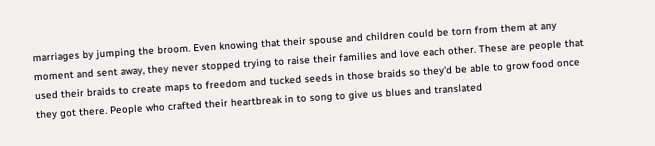marriages by jumping the broom. Even knowing that their spouse and children could be torn from them at any moment and sent away, they never stopped trying to raise their families and love each other. These are people that used their braids to create maps to freedom and tucked seeds in those braids so they'd be able to grow food once they got there. People who crafted their heartbreak in to song to give us blues and translated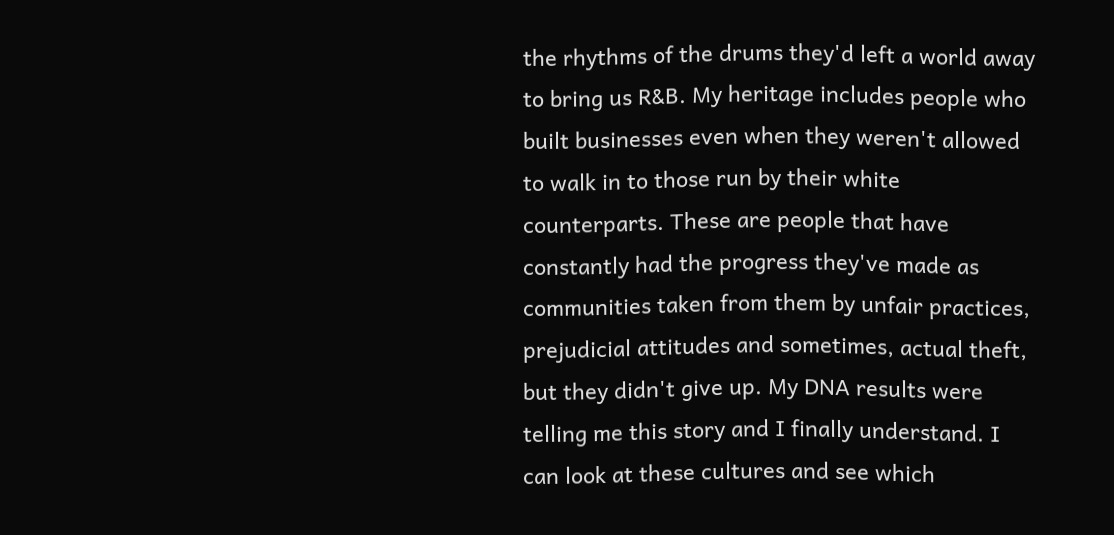the rhythms of the drums they'd left a world away to bring us R&B. My heritage includes people who built businesses even when they weren't allowed to walk in to those run by their white counterparts. These are people that have constantly had the progress they've made as communities taken from them by unfair practices, prejudicial attitudes and sometimes, actual theft, but they didn't give up. My DNA results were telling me this story and I finally understand. I can look at these cultures and see which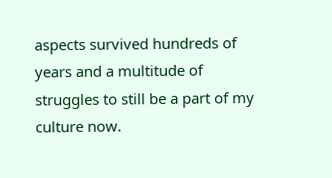aspects survived hundreds of years and a multitude of struggles to still be a part of my culture now.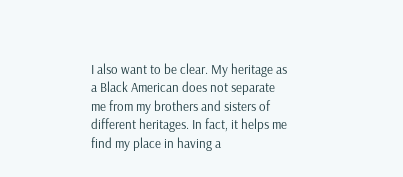I also want to be clear. My heritage as a Black American does not separate me from my brothers and sisters of different heritages. In fact, it helps me find my place in having a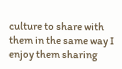culture to share with them in the same way I enjoy them sharing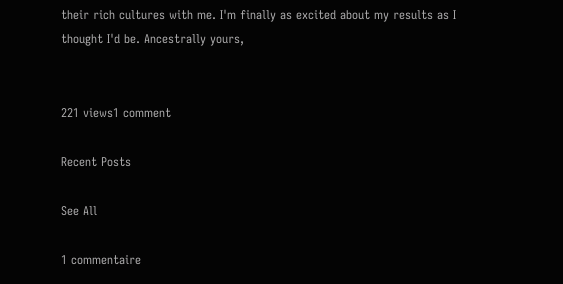their rich cultures with me. I'm finally as excited about my results as I thought I'd be. Ancestrally yours,


221 views1 comment

Recent Posts

See All

1 commentaire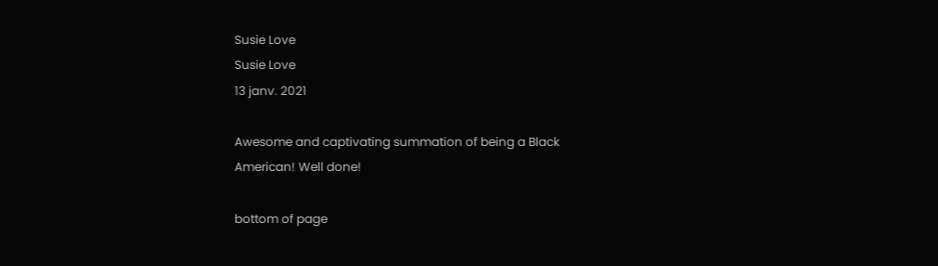Susie Love
Susie Love
13 janv. 2021

Awesome and captivating summation of being a Black American! Well done!

bottom of page